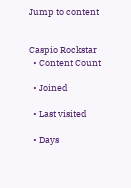Jump to content


Caspio Rockstar
  • Content Count

  • Joined

  • Last visited

  • Days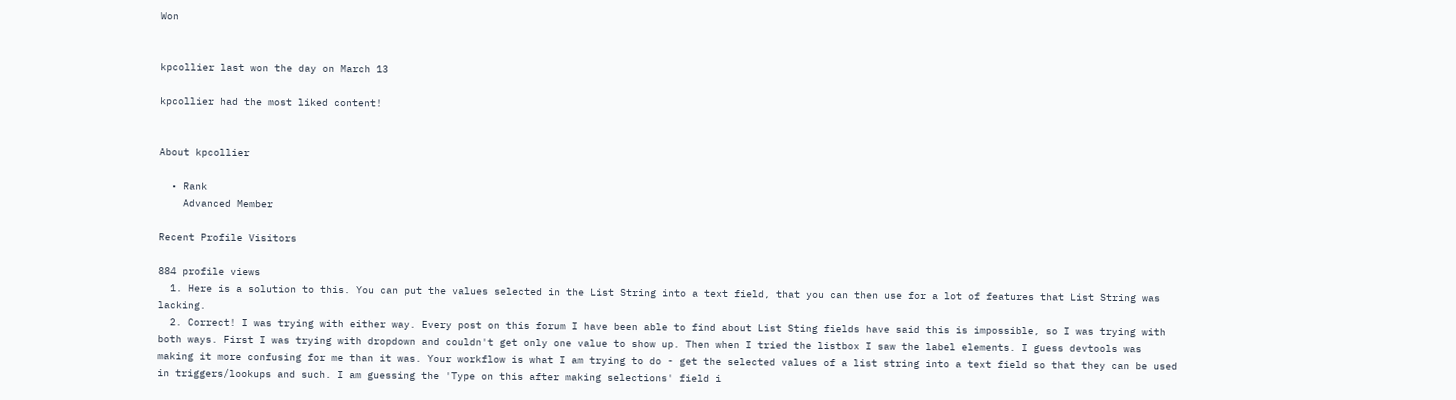Won


kpcollier last won the day on March 13

kpcollier had the most liked content!


About kpcollier

  • Rank
    Advanced Member

Recent Profile Visitors

884 profile views
  1. Here is a solution to this. You can put the values selected in the List String into a text field, that you can then use for a lot of features that List String was lacking.
  2. Correct! I was trying with either way. Every post on this forum I have been able to find about List Sting fields have said this is impossible, so I was trying with both ways. First I was trying with dropdown and couldn't get only one value to show up. Then when I tried the listbox I saw the label elements. I guess devtools was making it more confusing for me than it was. Your workflow is what I am trying to do - get the selected values of a list string into a text field so that they can be used in triggers/lookups and such. I am guessing the 'Type on this after making selections' field i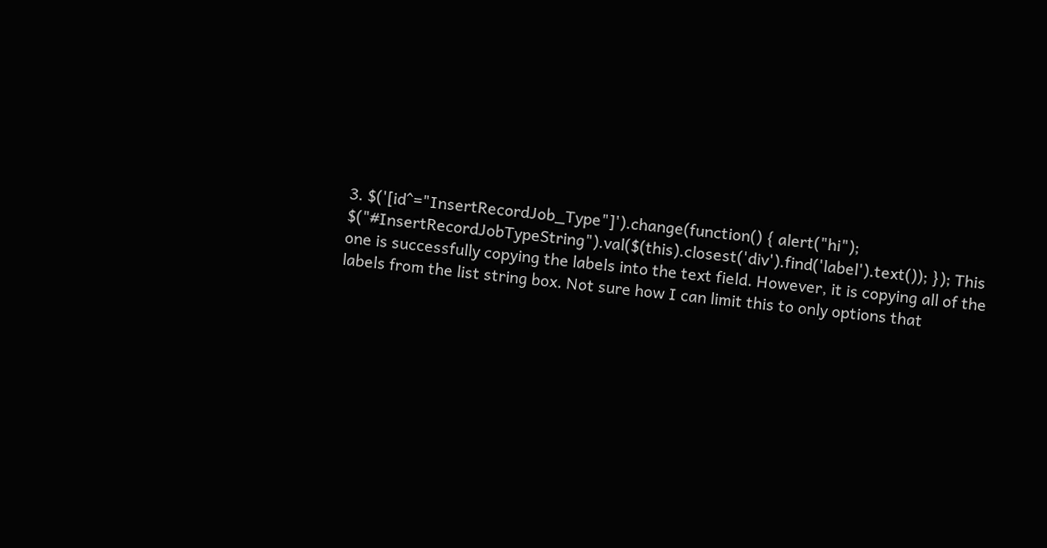3. $('[id^="InsertRecordJob_Type"]').change(function() { alert("hi"); $("#InsertRecordJobTypeString").val($(this).closest('div').find('label').text()); }); This one is successfully copying the labels into the text field. However, it is copying all of the labels from the list string box. Not sure how I can limit this to only options that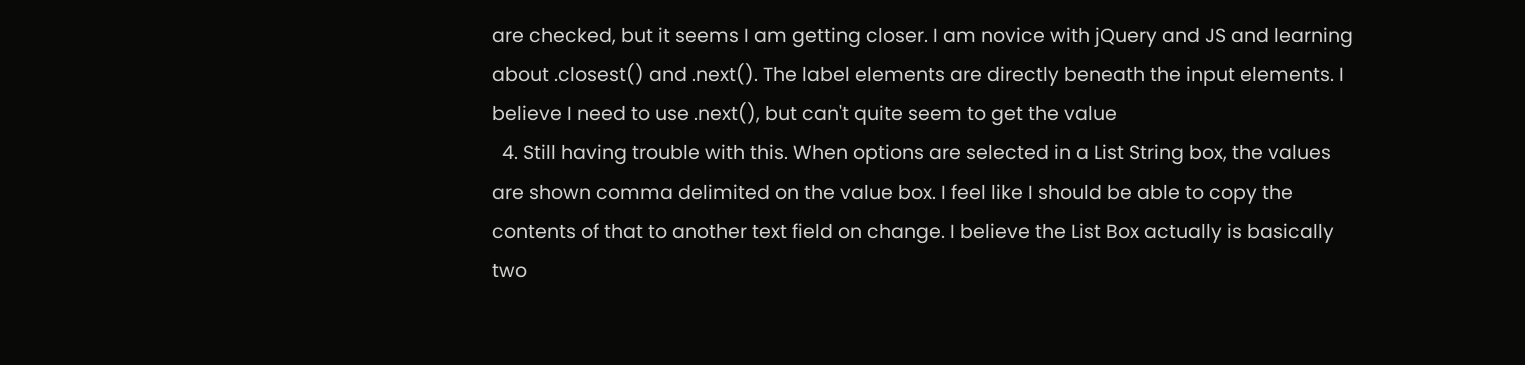are checked, but it seems I am getting closer. I am novice with jQuery and JS and learning about .closest() and .next(). The label elements are directly beneath the input elements. I believe I need to use .next(), but can't quite seem to get the value
  4. Still having trouble with this. When options are selected in a List String box, the values are shown comma delimited on the value box. I feel like I should be able to copy the contents of that to another text field on change. I believe the List Box actually is basically two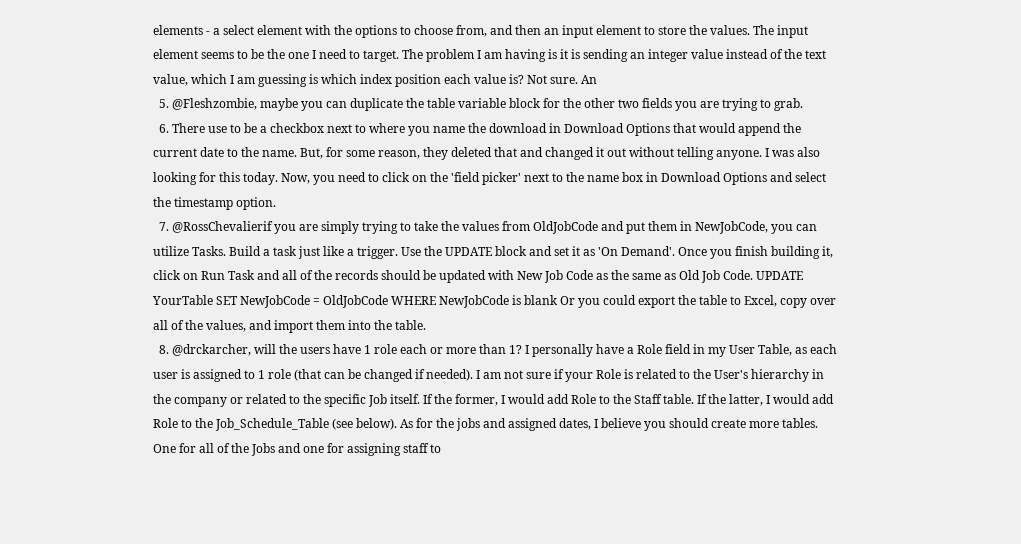elements - a select element with the options to choose from, and then an input element to store the values. The input element seems to be the one I need to target. The problem I am having is it is sending an integer value instead of the text value, which I am guessing is which index position each value is? Not sure. An
  5. @Fleshzombie, maybe you can duplicate the table variable block for the other two fields you are trying to grab.
  6. There use to be a checkbox next to where you name the download in Download Options that would append the current date to the name. But, for some reason, they deleted that and changed it out without telling anyone. I was also looking for this today. Now, you need to click on the 'field picker' next to the name box in Download Options and select the timestamp option.
  7. @RossChevalierif you are simply trying to take the values from OldJobCode and put them in NewJobCode, you can utilize Tasks. Build a task just like a trigger. Use the UPDATE block and set it as 'On Demand'. Once you finish building it, click on Run Task and all of the records should be updated with New Job Code as the same as Old Job Code. UPDATE YourTable SET NewJobCode = OldJobCode WHERE NewJobCode is blank Or you could export the table to Excel, copy over all of the values, and import them into the table.
  8. @drckarcher, will the users have 1 role each or more than 1? I personally have a Role field in my User Table, as each user is assigned to 1 role (that can be changed if needed). I am not sure if your Role is related to the User's hierarchy in the company or related to the specific Job itself. If the former, I would add Role to the Staff table. If the latter, I would add Role to the Job_Schedule_Table (see below). As for the jobs and assigned dates, I believe you should create more tables. One for all of the Jobs and one for assigning staff to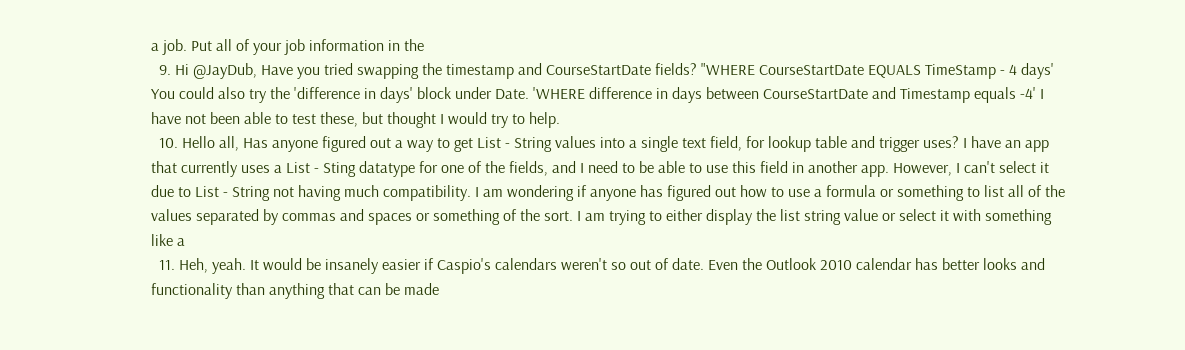a job. Put all of your job information in the
  9. Hi @JayDub, Have you tried swapping the timestamp and CourseStartDate fields? "WHERE CourseStartDate EQUALS TimeStamp - 4 days' You could also try the 'difference in days' block under Date. 'WHERE difference in days between CourseStartDate and Timestamp equals -4' I have not been able to test these, but thought I would try to help.
  10. Hello all, Has anyone figured out a way to get List - String values into a single text field, for lookup table and trigger uses? I have an app that currently uses a List - Sting datatype for one of the fields, and I need to be able to use this field in another app. However, I can't select it due to List - String not having much compatibility. I am wondering if anyone has figured out how to use a formula or something to list all of the values separated by commas and spaces or something of the sort. I am trying to either display the list string value or select it with something like a
  11. Heh, yeah. It would be insanely easier if Caspio's calendars weren't so out of date. Even the Outlook 2010 calendar has better looks and functionality than anything that can be made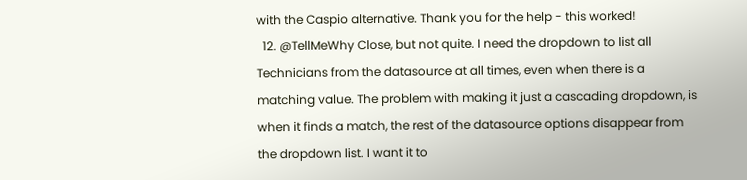with the Caspio alternative. Thank you for the help - this worked!
  12. @TellMeWhy Close, but not quite. I need the dropdown to list all Technicians from the datasource at all times, even when there is a matching value. The problem with making it just a cascading dropdown, is when it finds a match, the rest of the datasource options disappear from the dropdown list. I want it to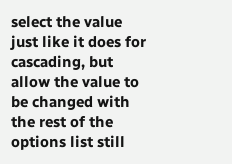select the value just like it does for cascading, but allow the value to be changed with the rest of the options list still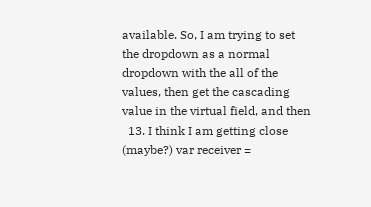available. So, I am trying to set the dropdown as a normal dropdown with the all of the values, then get the cascading value in the virtual field, and then
  13. I think I am getting close (maybe?) var receiver =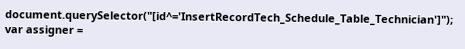document.querySelector("[id^='InsertRecordTech_Schedule_Table_Technician']"); var assigner =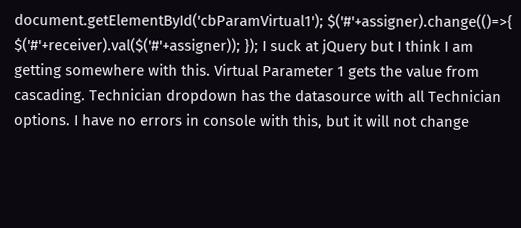document.getElementById('cbParamVirtual1'); $('#'+assigner).change(()=>{ $('#'+receiver).val($('#'+assigner)); }); I suck at jQuery but I think I am getting somewhere with this. Virtual Parameter 1 gets the value from cascading. Technician dropdown has the datasource with all Technician options. I have no errors in console with this, but it will not change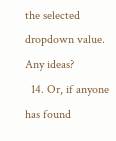the selected dropdown value. Any ideas?
  14. Or, if anyone has found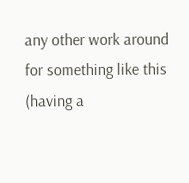any other work around for something like this (having a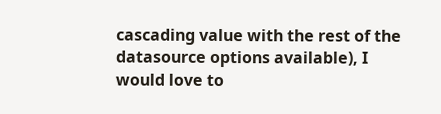cascading value with the rest of the datasource options available), I would love to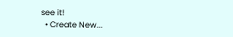see it!
  • Create New...